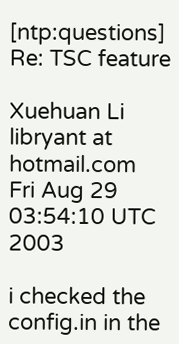[ntp:questions] Re: TSC feature

Xuehuan Li libryant at hotmail.com
Fri Aug 29 03:54:10 UTC 2003

i checked the config.in in the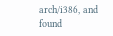arch/i386, and found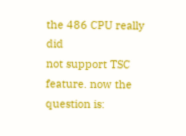the 486 CPU really did
not support TSC feature. now the question is: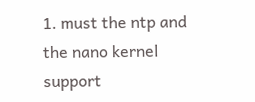1. must the ntp and the nano kernel support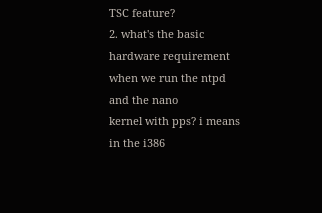TSC feature?
2. what's the basic hardware requirement when we run the ntpd and the nano
kernel with pps? i means in the i386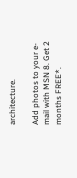architecture.

Add photos to your e-mail with MSN 8. Get 2 months FREE*.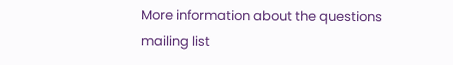More information about the questions mailing list